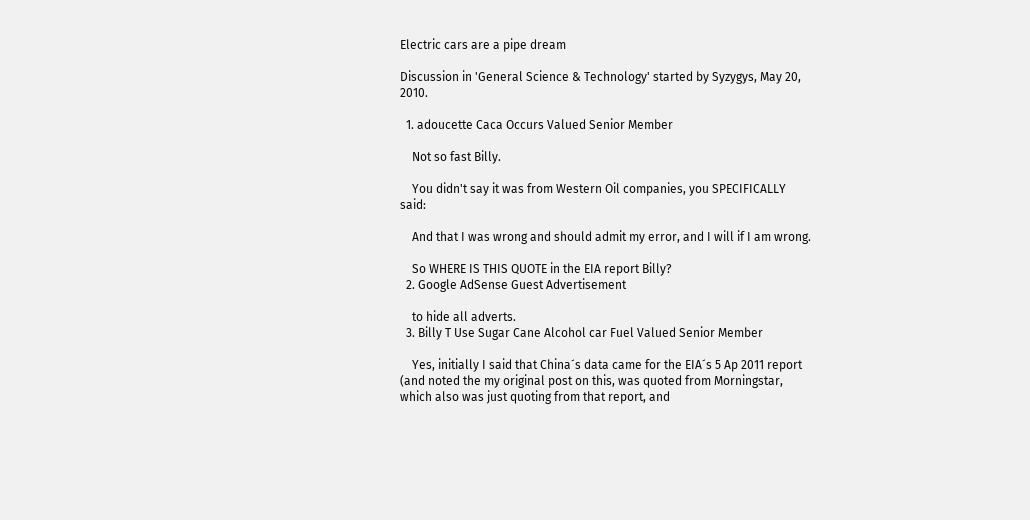Electric cars are a pipe dream

Discussion in 'General Science & Technology' started by Syzygys, May 20, 2010.

  1. adoucette Caca Occurs Valued Senior Member

    Not so fast Billy.

    You didn't say it was from Western Oil companies, you SPECIFICALLY said:

    And that I was wrong and should admit my error, and I will if I am wrong.

    So WHERE IS THIS QUOTE in the EIA report Billy?
  2. Google AdSense Guest Advertisement

    to hide all adverts.
  3. Billy T Use Sugar Cane Alcohol car Fuel Valued Senior Member

    Yes, initially I said that China´s data came for the EIA´s 5 Ap 2011 report (and noted the my original post on this, was quoted from Morningstar, which also was just quoting from that report, and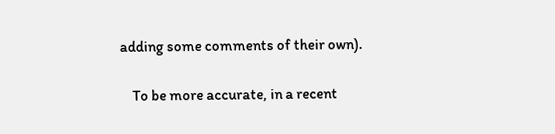adding some comments of their own).

    To be more accurate, in a recent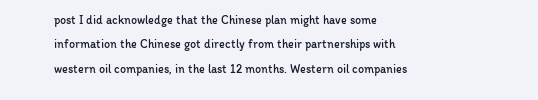post I did acknowledge that the Chinese plan might have some information the Chinese got directly from their partnerships with western oil companies, in the last 12 months. Western oil companies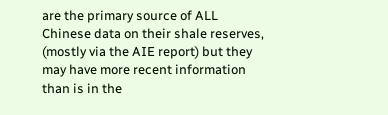are the primary source of ALL Chinese data on their shale reserves, (mostly via the AIE report) but they may have more recent information than is in the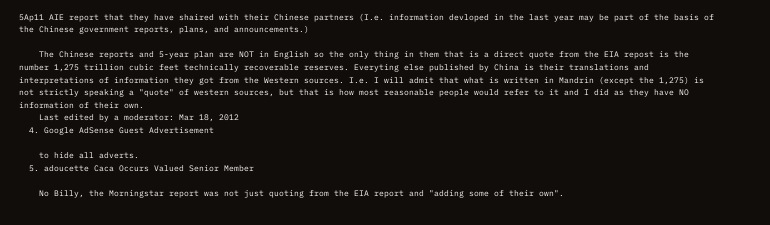5Ap11 AIE report that they have shaired with their Chinese partners (I.e. information devloped in the last year may be part of the basis of the Chinese government reports, plans, and announcements.)

    The Chinese reports and 5-year plan are NOT in English so the only thing in them that is a direct quote from the EIA repost is the number 1,275 trillion cubic feet technically recoverable reserves. Everyting else published by China is their translations and interpretations of information they got from the Western sources. I.e. I will admit that what is written in Mandrin (except the 1,275) is not strictly speaking a "quote" of western sources, but that is how most reasonable people would refer to it and I did as they have NO information of their own.
    Last edited by a moderator: Mar 18, 2012
  4. Google AdSense Guest Advertisement

    to hide all adverts.
  5. adoucette Caca Occurs Valued Senior Member

    No Billy, the Morningstar report was not just quoting from the EIA report and "adding some of their own".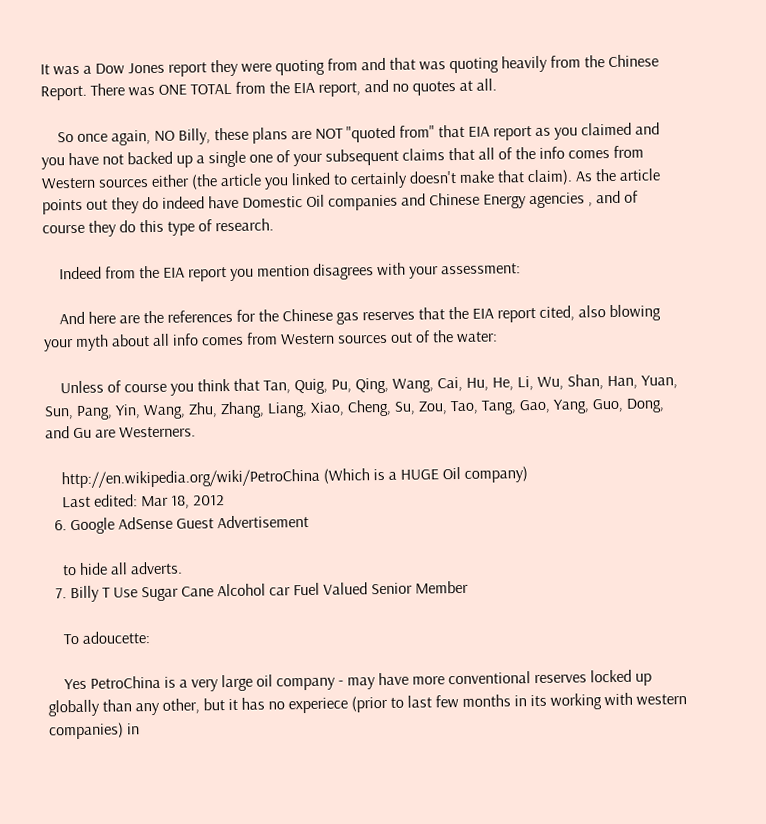It was a Dow Jones report they were quoting from and that was quoting heavily from the Chinese Report. There was ONE TOTAL from the EIA report, and no quotes at all.

    So once again, NO Billy, these plans are NOT "quoted from" that EIA report as you claimed and you have not backed up a single one of your subsequent claims that all of the info comes from Western sources either (the article you linked to certainly doesn't make that claim). As the article points out they do indeed have Domestic Oil companies and Chinese Energy agencies , and of course they do this type of research.

    Indeed from the EIA report you mention disagrees with your assessment:

    And here are the references for the Chinese gas reserves that the EIA report cited, also blowing your myth about all info comes from Western sources out of the water:

    Unless of course you think that Tan, Quig, Pu, Qing, Wang, Cai, Hu, He, Li, Wu, Shan, Han, Yuan, Sun, Pang, Yin, Wang, Zhu, Zhang, Liang, Xiao, Cheng, Su, Zou, Tao, Tang, Gao, Yang, Guo, Dong, and Gu are Westerners.

    http://en.wikipedia.org/wiki/PetroChina (Which is a HUGE Oil company)
    Last edited: Mar 18, 2012
  6. Google AdSense Guest Advertisement

    to hide all adverts.
  7. Billy T Use Sugar Cane Alcohol car Fuel Valued Senior Member

    To adoucette:

    Yes PetroChina is a very large oil company - may have more conventional reserves locked up globally than any other, but it has no experiece (prior to last few months in its working with western companies) in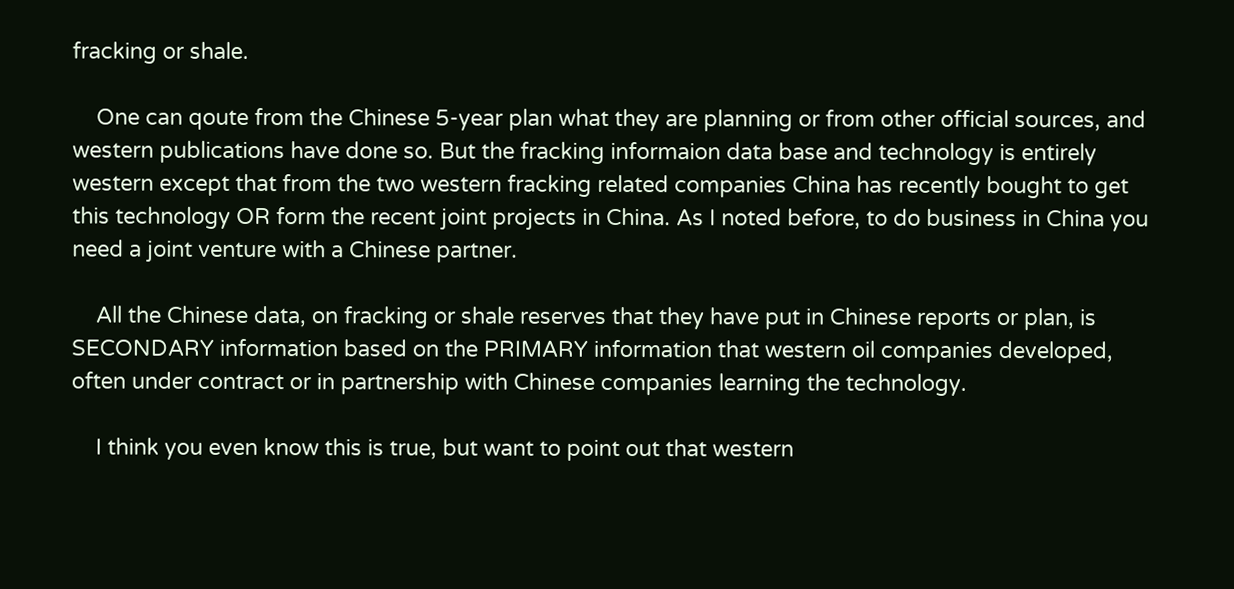fracking or shale.

    One can qoute from the Chinese 5-year plan what they are planning or from other official sources, and western publications have done so. But the fracking informaion data base and technology is entirely western except that from the two western fracking related companies China has recently bought to get this technology OR form the recent joint projects in China. As I noted before, to do business in China you need a joint venture with a Chinese partner.

    All the Chinese data, on fracking or shale reserves that they have put in Chinese reports or plan, is SECONDARY information based on the PRIMARY information that western oil companies developed, often under contract or in partnership with Chinese companies learning the technology.

    I think you even know this is true, but want to point out that western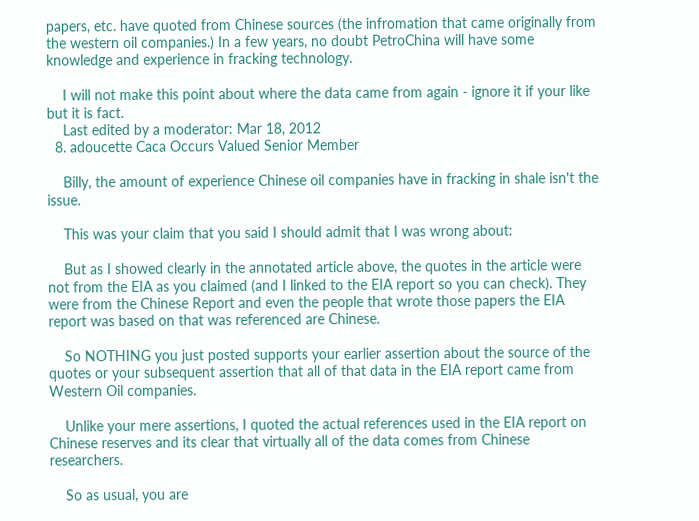papers, etc. have quoted from Chinese sources (the infromation that came originally from the western oil companies.) In a few years, no doubt PetroChina will have some knowledge and experience in fracking technology.

    I will not make this point about where the data came from again - ignore it if your like but it is fact.
    Last edited by a moderator: Mar 18, 2012
  8. adoucette Caca Occurs Valued Senior Member

    Billy, the amount of experience Chinese oil companies have in fracking in shale isn't the issue.

    This was your claim that you said I should admit that I was wrong about:

    But as I showed clearly in the annotated article above, the quotes in the article were not from the EIA as you claimed (and I linked to the EIA report so you can check). They were from the Chinese Report and even the people that wrote those papers the EIA report was based on that was referenced are Chinese.

    So NOTHING you just posted supports your earlier assertion about the source of the quotes or your subsequent assertion that all of that data in the EIA report came from Western Oil companies.

    Unlike your mere assertions, I quoted the actual references used in the EIA report on Chinese reserves and its clear that virtually all of the data comes from Chinese researchers.

    So as usual, you are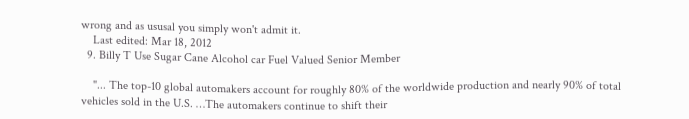wrong and as ususal you simply won't admit it.
    Last edited: Mar 18, 2012
  9. Billy T Use Sugar Cane Alcohol car Fuel Valued Senior Member

    "... The top-10 global automakers account for roughly 80% of the worldwide production and nearly 90% of total vehicles sold in the U.S. …The automakers continue to shift their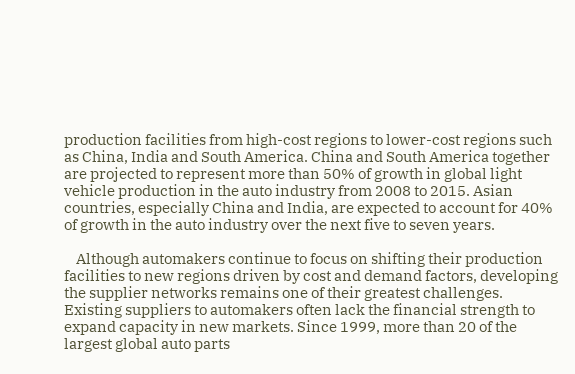production facilities from high-cost regions to lower-cost regions such as China, India and South America. China and South America together are projected to represent more than 50% of growth in global light vehicle production in the auto industry from 2008 to 2015. Asian countries, especially China and India, are expected to account for 40% of growth in the auto industry over the next five to seven years.

    Although automakers continue to focus on shifting their production facilities to new regions driven by cost and demand factors, developing the supplier networks remains one of their greatest challenges. Existing suppliers to automakers often lack the financial strength to expand capacity in new markets. Since 1999, more than 20 of the largest global auto parts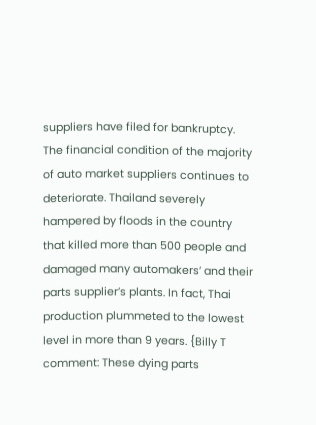suppliers have filed for bankruptcy. The financial condition of the majority of auto market suppliers continues to deteriorate. Thailand severely hampered by floods in the country that killed more than 500 people and damaged many automakers’ and their parts supplier’s plants. In fact, Thai production plummeted to the lowest level in more than 9 years. {Billy T comment: These dying parts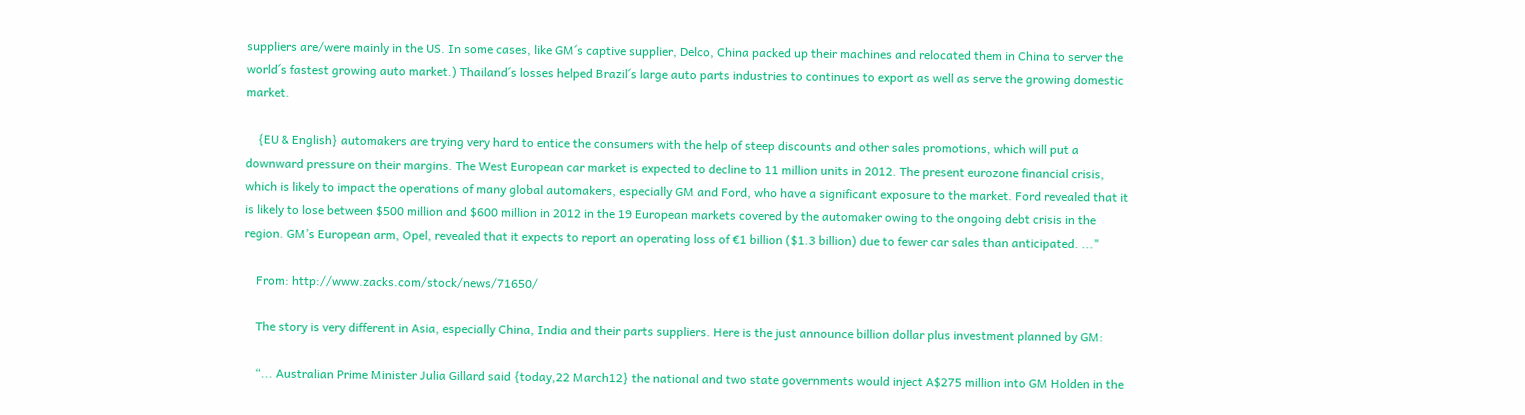suppliers are/were mainly in the US. In some cases, like GM´s captive supplier, Delco, China packed up their machines and relocated them in China to server the world´s fastest growing auto market.) Thailand´s losses helped Brazil´s large auto parts industries to continues to export as well as serve the growing domestic market.

    {EU & English} automakers are trying very hard to entice the consumers with the help of steep discounts and other sales promotions, which will put a downward pressure on their margins. The West European car market is expected to decline to 11 million units in 2012. The present eurozone financial crisis, which is likely to impact the operations of many global automakers, especially GM and Ford, who have a significant exposure to the market. Ford revealed that it is likely to lose between $500 million and $600 million in 2012 in the 19 European markets covered by the automaker owing to the ongoing debt crisis in the region. GM’s European arm, Opel, revealed that it expects to report an operating loss of €1 billion ($1.3 billion) due to fewer car sales than anticipated. ..."

    From: http://www.zacks.com/stock/news/71650/

    The story is very different in Asia, especially China, India and their parts suppliers. Here is the just announce billion dollar plus investment planned by GM:

    “... Australian Prime Minister Julia Gillard said {today,22 March12} the national and two state governments would inject A$275 million into GM Holden in the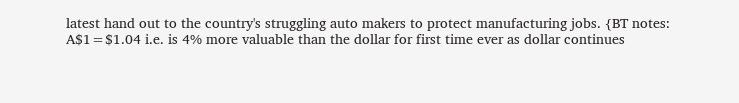latest hand out to the country's struggling auto makers to protect manufacturing jobs. {BT notes: A$1=$1.04 i.e. is 4% more valuable than the dollar for first time ever as dollar continues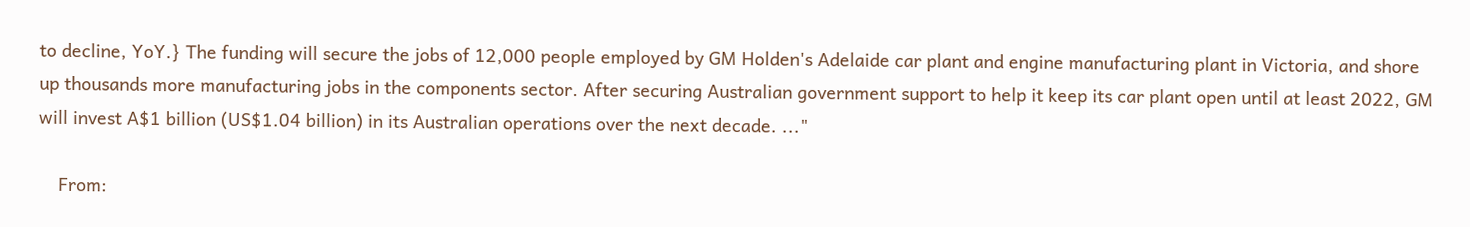to decline, YoY.} The funding will secure the jobs of 12,000 people employed by GM Holden's Adelaide car plant and engine manufacturing plant in Victoria, and shore up thousands more manufacturing jobs in the components sector. After securing Australian government support to help it keep its car plant open until at least 2022, GM will invest A$1 billion (US$1.04 billion) in its Australian operations over the next decade. ..."

    From: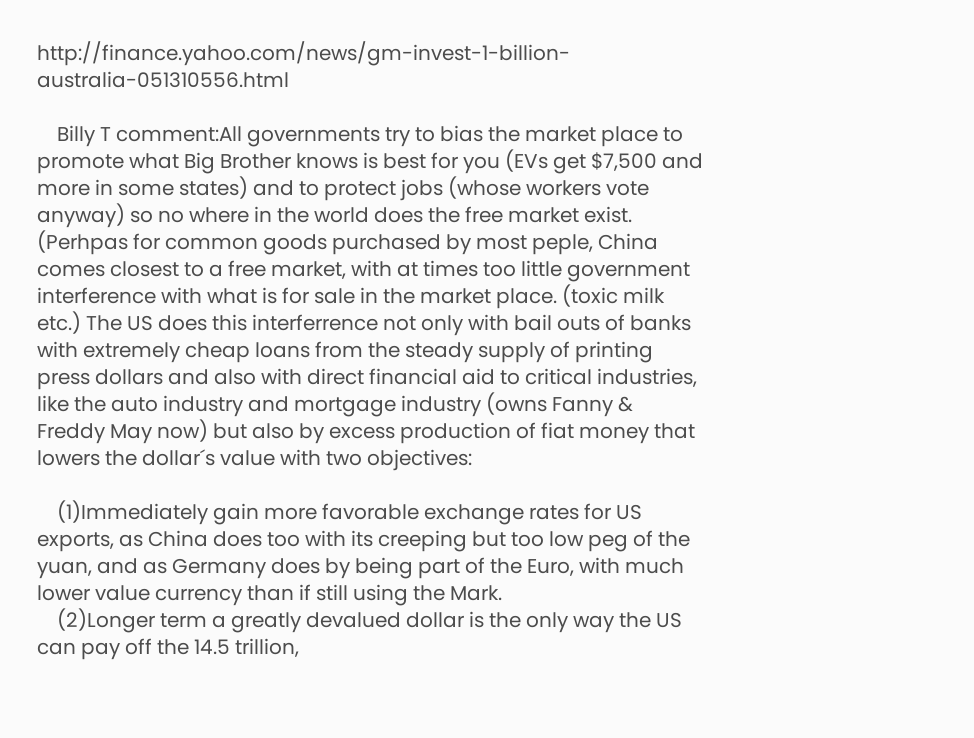http://finance.yahoo.com/news/gm-invest-1-billion-australia-051310556.html

    Billy T comment:All governments try to bias the market place to promote what Big Brother knows is best for you (EVs get $7,500 and more in some states) and to protect jobs (whose workers vote anyway) so no where in the world does the free market exist. (Perhpas for common goods purchased by most peple, China comes closest to a free market, with at times too little government interference with what is for sale in the market place. (toxic milk etc.) The US does this interferrence not only with bail outs of banks with extremely cheap loans from the steady supply of printing press dollars and also with direct financial aid to critical industries, like the auto industry and mortgage industry (owns Fanny & Freddy May now) but also by excess production of fiat money that lowers the dollar´s value with two objectives:

    (1)Immediately gain more favorable exchange rates for US exports, as China does too with its creeping but too low peg of the yuan, and as Germany does by being part of the Euro, with much lower value currency than if still using the Mark.
    (2)Longer term a greatly devalued dollar is the only way the US can pay off the 14.5 trillion,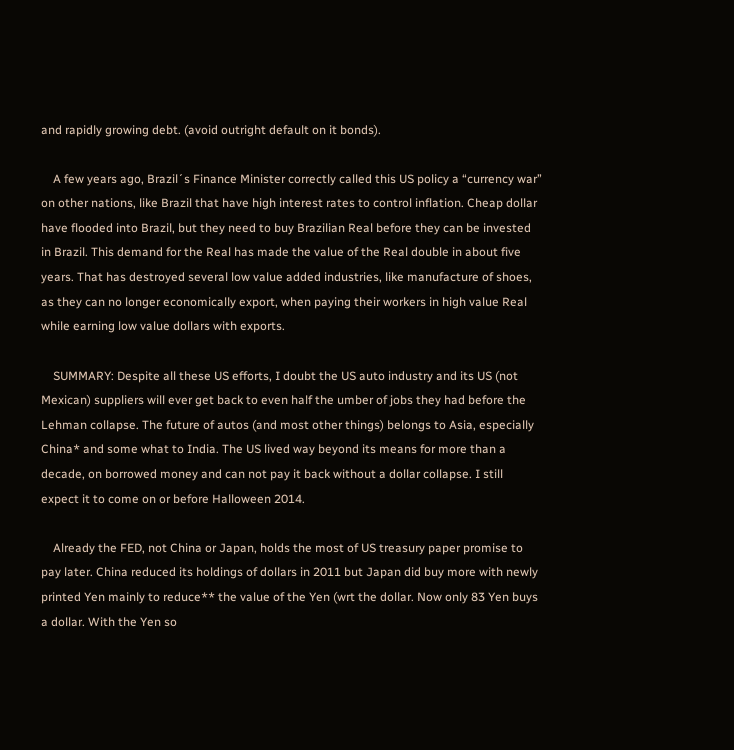and rapidly growing debt. (avoid outright default on it bonds).

    A few years ago, Brazil´s Finance Minister correctly called this US policy a “currency war” on other nations, like Brazil that have high interest rates to control inflation. Cheap dollar have flooded into Brazil, but they need to buy Brazilian Real before they can be invested in Brazil. This demand for the Real has made the value of the Real double in about five years. That has destroyed several low value added industries, like manufacture of shoes, as they can no longer economically export, when paying their workers in high value Real while earning low value dollars with exports.

    SUMMARY: Despite all these US efforts, I doubt the US auto industry and its US (not Mexican) suppliers will ever get back to even half the umber of jobs they had before the Lehman collapse. The future of autos (and most other things) belongs to Asia, especially China* and some what to India. The US lived way beyond its means for more than a decade, on borrowed money and can not pay it back without a dollar collapse. I still expect it to come on or before Halloween 2014.

    Already the FED, not China or Japan, holds the most of US treasury paper promise to pay later. China reduced its holdings of dollars in 2011 but Japan did buy more with newly printed Yen mainly to reduce** the value of the Yen (wrt the dollar. Now only 83 Yen buys a dollar. With the Yen so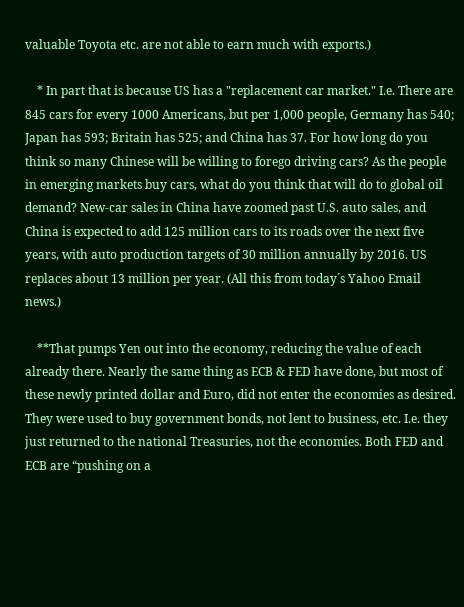valuable Toyota etc. are not able to earn much with exports.)

    * In part that is because US has a "replacement car market." I.e. There are 845 cars for every 1000 Americans, but per 1,000 people, Germany has 540; Japan has 593; Britain has 525; and China has 37. For how long do you think so many Chinese will be willing to forego driving cars? As the people in emerging markets buy cars, what do you think that will do to global oil demand? New-car sales in China have zoomed past U.S. auto sales, and China is expected to add 125 million cars to its roads over the next five years, with auto production targets of 30 million annually by 2016. US replaces about 13 million per year. (All this from today´s Yahoo Email news.)

    **That pumps Yen out into the economy, reducing the value of each already there. Nearly the same thing as ECB & FED have done, but most of these newly printed dollar and Euro, did not enter the economies as desired. They were used to buy government bonds, not lent to business, etc. I.e. they just returned to the national Treasuries, not the economies. Both FED and ECB are “pushing on a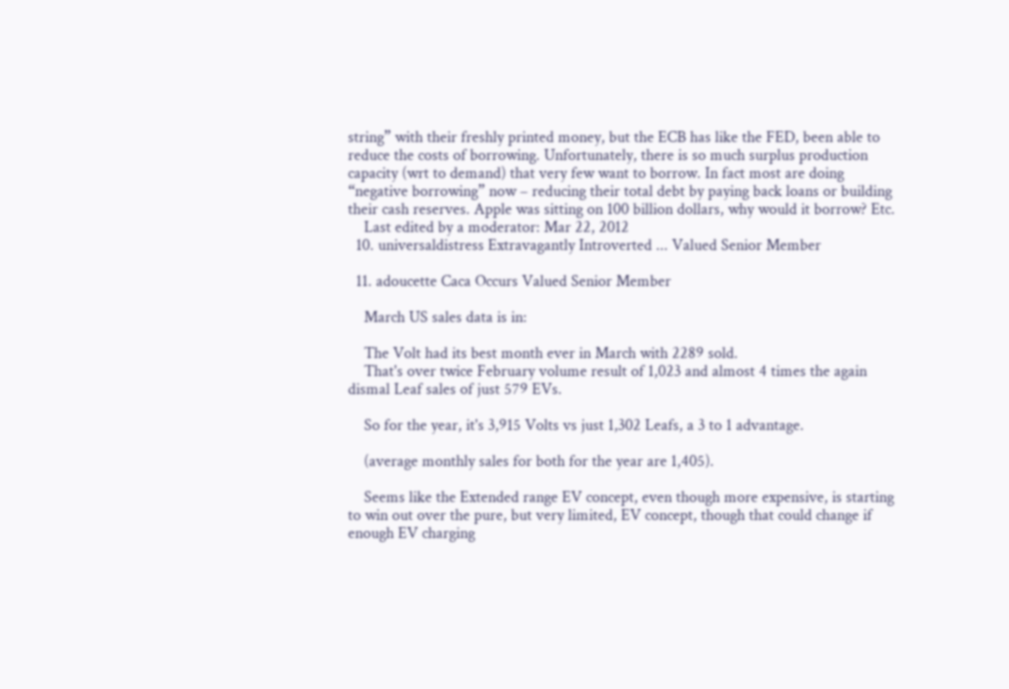string” with their freshly printed money, but the ECB has like the FED, been able to reduce the costs of borrowing. Unfortunately, there is so much surplus production capacity (wrt to demand) that very few want to borrow. In fact most are doing “negative borrowing” now – reducing their total debt by paying back loans or building their cash reserves. Apple was sitting on 100 billion dollars, why would it borrow? Etc.
    Last edited by a moderator: Mar 22, 2012
  10. universaldistress Extravagantly Introverted ... Valued Senior Member

  11. adoucette Caca Occurs Valued Senior Member

    March US sales data is in:

    The Volt had its best month ever in March with 2289 sold.
    That's over twice February volume result of 1,023 and almost 4 times the again dismal Leaf sales of just 579 EVs.

    So for the year, it's 3,915 Volts vs just 1,302 Leafs, a 3 to 1 advantage.

    (average monthly sales for both for the year are 1,405).

    Seems like the Extended range EV concept, even though more expensive, is starting to win out over the pure, but very limited, EV concept, though that could change if enough EV charging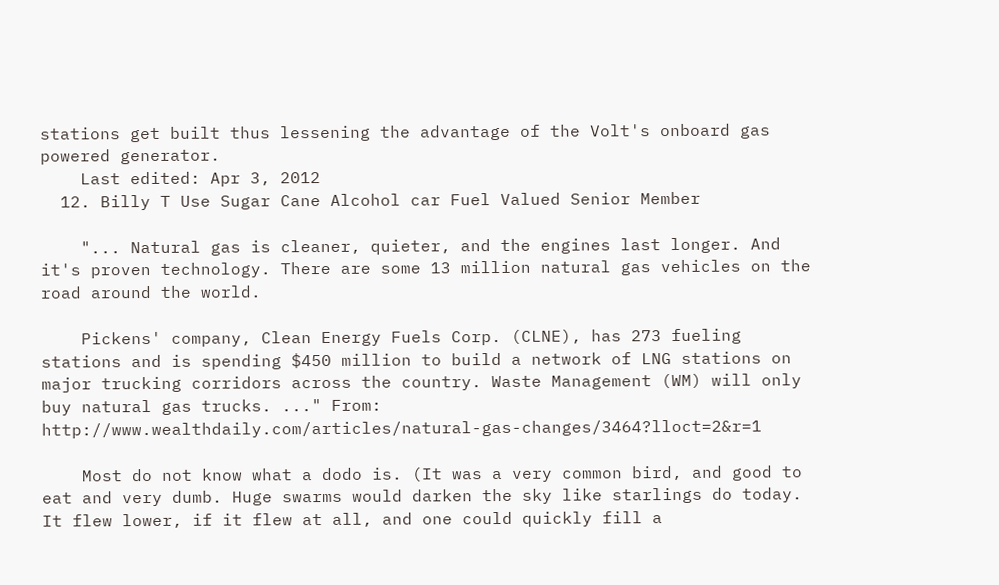stations get built thus lessening the advantage of the Volt's onboard gas powered generator.
    Last edited: Apr 3, 2012
  12. Billy T Use Sugar Cane Alcohol car Fuel Valued Senior Member

    "... Natural gas is cleaner, quieter, and the engines last longer. And it's proven technology. There are some 13 million natural gas vehicles on the road around the world.

    Pickens' company, Clean Energy Fuels Corp. (CLNE), has 273 fueling stations and is spending $450 million to build a network of LNG stations on major trucking corridors across the country. Waste Management (WM) will only buy natural gas trucks. ..." From: http://www.wealthdaily.com/articles/natural-gas-changes/3464?lloct=2&r=1

    Most do not know what a dodo is. (It was a very common bird, and good to eat and very dumb. Huge swarms would darken the sky like starlings do today. It flew lower, if it flew at all, and one could quickly fill a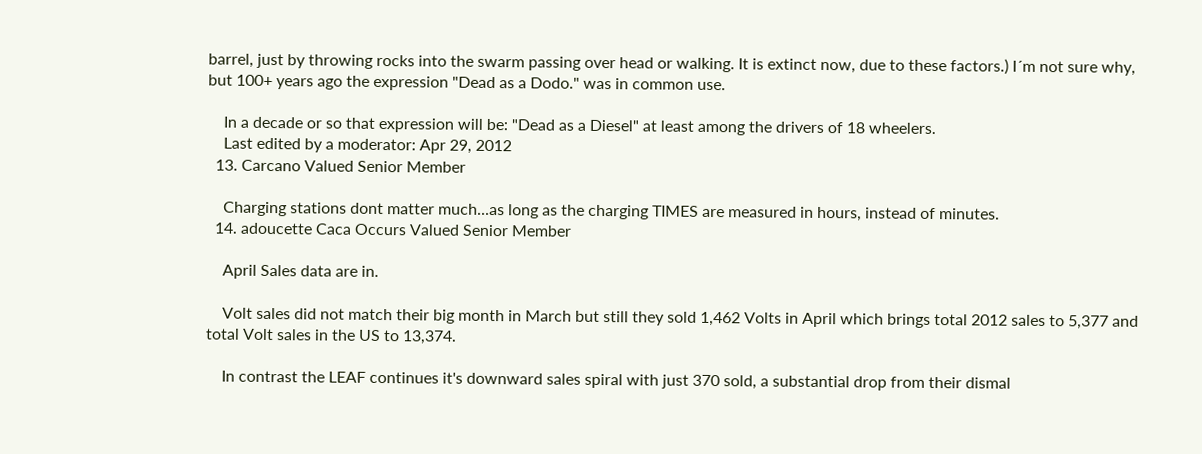barrel, just by throwing rocks into the swarm passing over head or walking. It is extinct now, due to these factors.) I´m not sure why, but 100+ years ago the expression "Dead as a Dodo." was in common use.

    In a decade or so that expression will be: "Dead as a Diesel" at least among the drivers of 18 wheelers.
    Last edited by a moderator: Apr 29, 2012
  13. Carcano Valued Senior Member

    Charging stations dont matter much...as long as the charging TIMES are measured in hours, instead of minutes.
  14. adoucette Caca Occurs Valued Senior Member

    April Sales data are in.

    Volt sales did not match their big month in March but still they sold 1,462 Volts in April which brings total 2012 sales to 5,377 and total Volt sales in the US to 13,374.

    In contrast the LEAF continues it's downward sales spiral with just 370 sold, a substantial drop from their dismal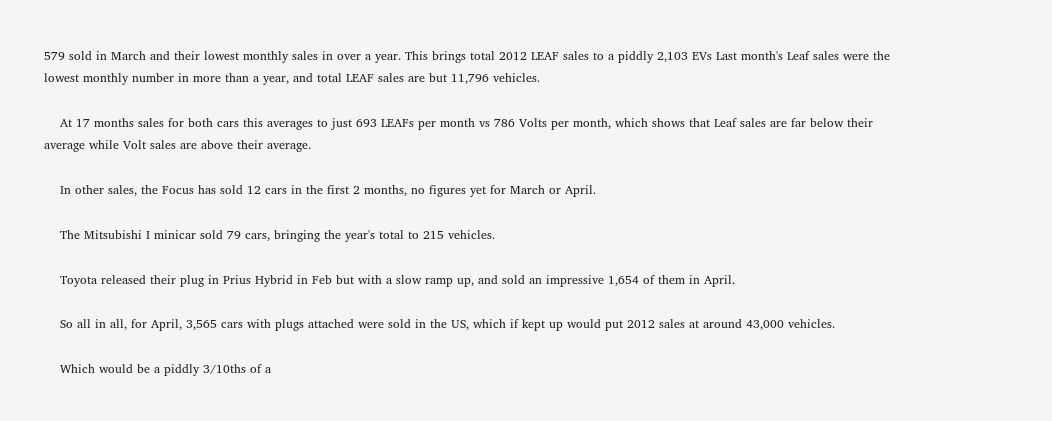579 sold in March and their lowest monthly sales in over a year. This brings total 2012 LEAF sales to a piddly 2,103 EVs Last month's Leaf sales were the lowest monthly number in more than a year, and total LEAF sales are but 11,796 vehicles.

    At 17 months sales for both cars this averages to just 693 LEAFs per month vs 786 Volts per month, which shows that Leaf sales are far below their average while Volt sales are above their average.

    In other sales, the Focus has sold 12 cars in the first 2 months, no figures yet for March or April.

    The Mitsubishi I minicar sold 79 cars, bringing the year's total to 215 vehicles.

    Toyota released their plug in Prius Hybrid in Feb but with a slow ramp up, and sold an impressive 1,654 of them in April.

    So all in all, for April, 3,565 cars with plugs attached were sold in the US, which if kept up would put 2012 sales at around 43,000 vehicles.

    Which would be a piddly 3/10ths of a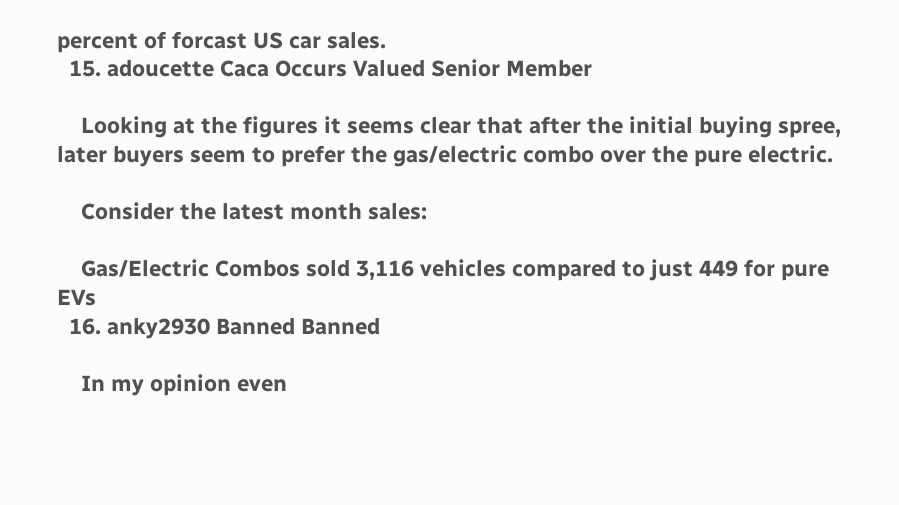percent of forcast US car sales.
  15. adoucette Caca Occurs Valued Senior Member

    Looking at the figures it seems clear that after the initial buying spree, later buyers seem to prefer the gas/electric combo over the pure electric.

    Consider the latest month sales:

    Gas/Electric Combos sold 3,116 vehicles compared to just 449 for pure EVs
  16. anky2930 Banned Banned

    In my opinion even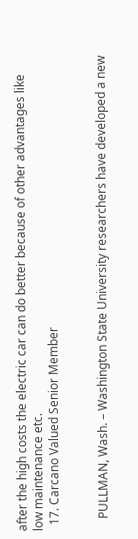after the high costs the electric car can do better because of other advantages like low maintenance etc.
  17. Carcano Valued Senior Member


    PULLMAN, Wash. – Washington State University researchers have developed a new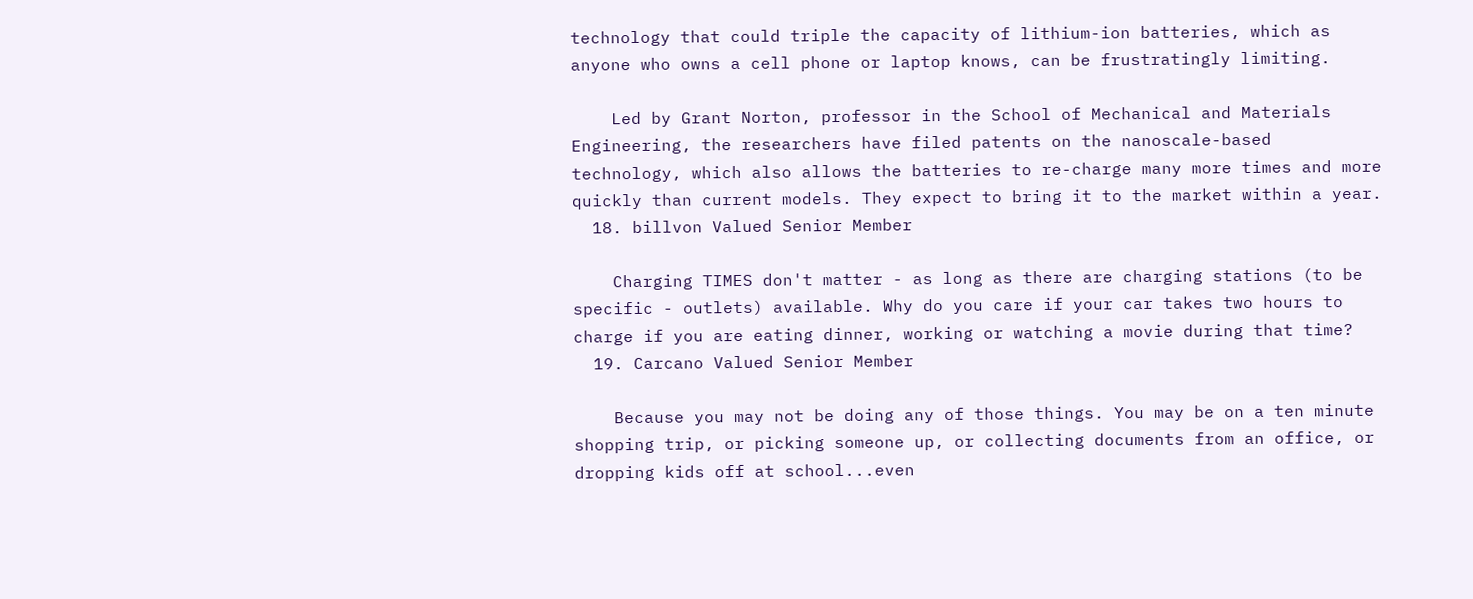technology that could triple the capacity of lithium-ion batteries, which as anyone who owns a cell phone or laptop knows, can be frustratingly limiting.

    Led by Grant Norton, professor in the School of Mechanical and Materials Engineering, the researchers have filed patents on the nanoscale-based technology, which also allows the batteries to re-charge many more times and more quickly than current models. They expect to bring it to the market within a year.
  18. billvon Valued Senior Member

    Charging TIMES don't matter - as long as there are charging stations (to be specific - outlets) available. Why do you care if your car takes two hours to charge if you are eating dinner, working or watching a movie during that time?
  19. Carcano Valued Senior Member

    Because you may not be doing any of those things. You may be on a ten minute shopping trip, or picking someone up, or collecting documents from an office, or dropping kids off at school...even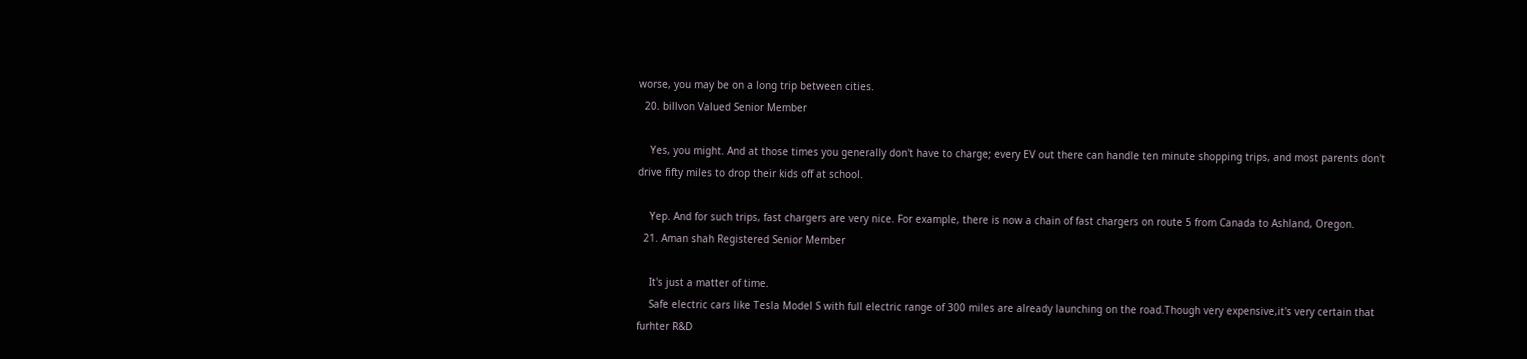worse, you may be on a long trip between cities.
  20. billvon Valued Senior Member

    Yes, you might. And at those times you generally don't have to charge; every EV out there can handle ten minute shopping trips, and most parents don't drive fifty miles to drop their kids off at school.

    Yep. And for such trips, fast chargers are very nice. For example, there is now a chain of fast chargers on route 5 from Canada to Ashland, Oregon.
  21. Aman shah Registered Senior Member

    It's just a matter of time.
    Safe electric cars like Tesla Model S with full electric range of 300 miles are already launching on the road.Though very expensive,it's very certain that furhter R&D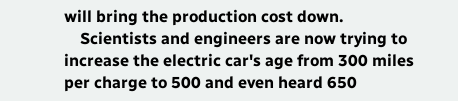will bring the production cost down.
    Scientists and engineers are now trying to increase the electric car's age from 300 miles per charge to 500 and even heard 650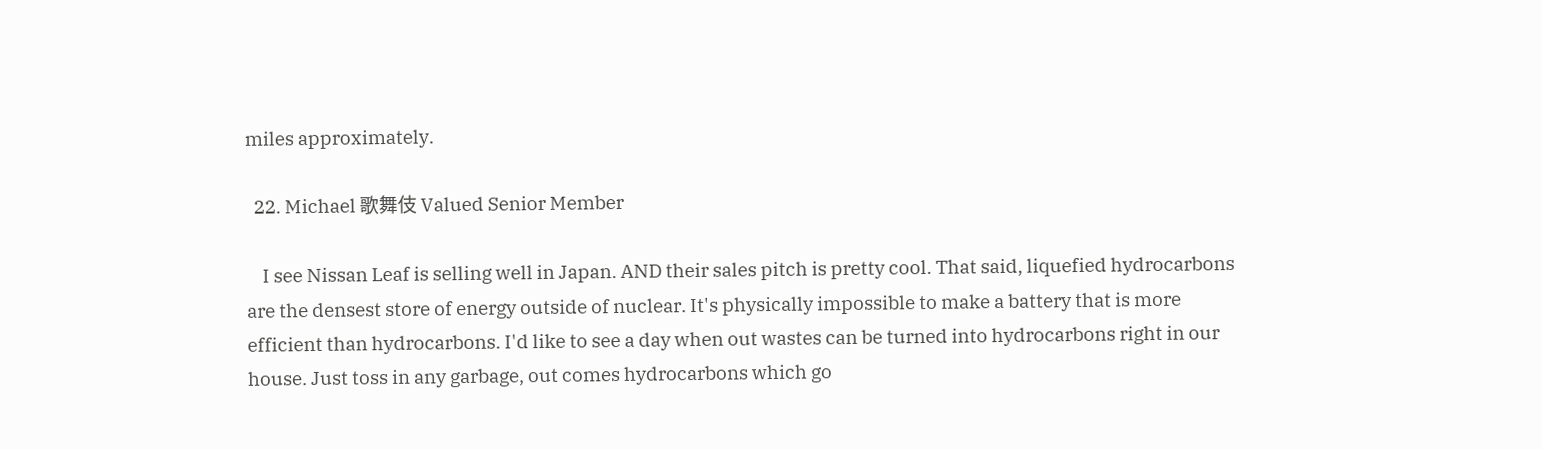miles approximately.

  22. Michael 歌舞伎 Valued Senior Member

    I see Nissan Leaf is selling well in Japan. AND their sales pitch is pretty cool. That said, liquefied hydrocarbons are the densest store of energy outside of nuclear. It's physically impossible to make a battery that is more efficient than hydrocarbons. I'd like to see a day when out wastes can be turned into hydrocarbons right in our house. Just toss in any garbage, out comes hydrocarbons which go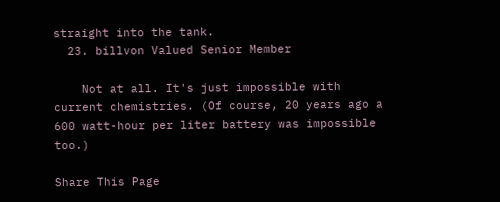straight into the tank.
  23. billvon Valued Senior Member

    Not at all. It's just impossible with current chemistries. (Of course, 20 years ago a 600 watt-hour per liter battery was impossible too.)

Share This Page